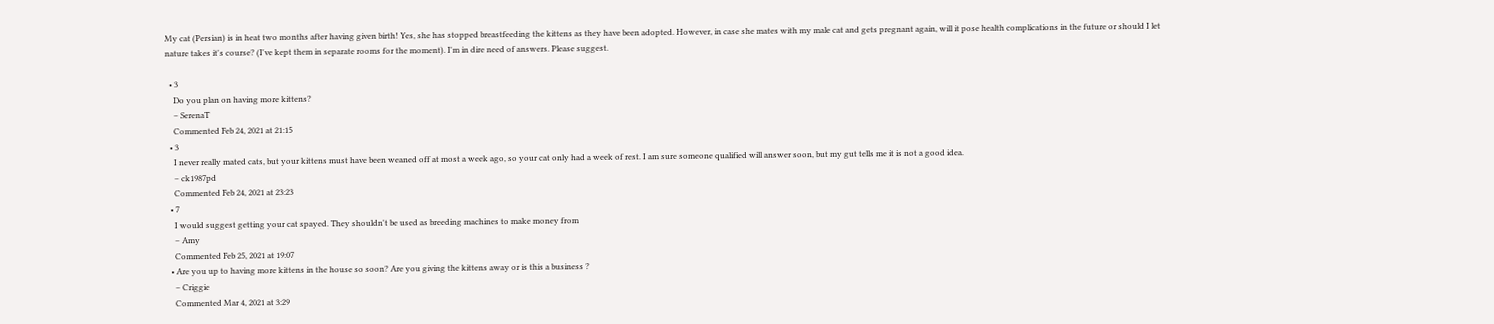My cat (Persian) is in heat two months after having given birth! Yes, she has stopped breastfeeding the kittens as they have been adopted. However, in case she mates with my male cat and gets pregnant again, will it pose health complications in the future or should I let nature takes it's course? (I've kept them in separate rooms for the moment). I'm in dire need of answers. Please suggest.

  • 3
    Do you plan on having more kittens?
    – SerenaT
    Commented Feb 24, 2021 at 21:15
  • 3
    I never really mated cats, but your kittens must have been weaned off at most a week ago, so your cat only had a week of rest. I am sure someone qualified will answer soon, but my gut tells me it is not a good idea.
    – ck1987pd
    Commented Feb 24, 2021 at 23:23
  • 7
    I would suggest getting your cat spayed. They shouldn't be used as breeding machines to make money from
    – Amy
    Commented Feb 25, 2021 at 19:07
  • Are you up to having more kittens in the house so soon? Are you giving the kittens away or is this a business ?
    – Criggie
    Commented Mar 4, 2021 at 3:29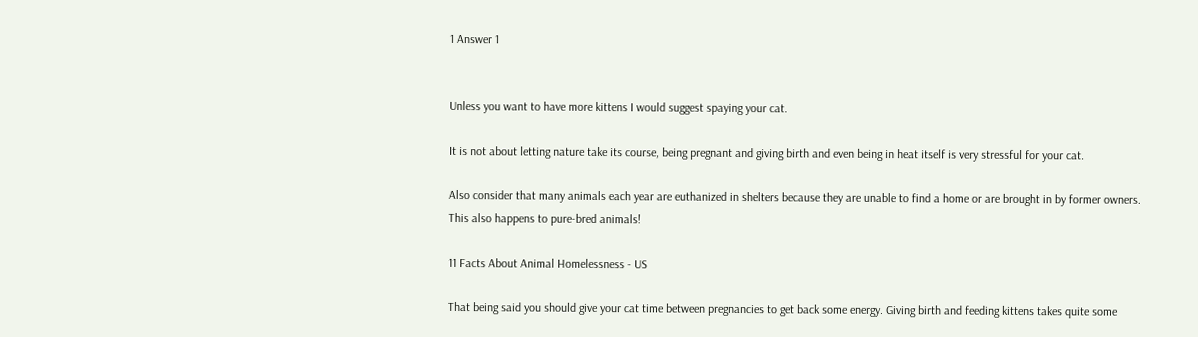1 Answer 1


Unless you want to have more kittens I would suggest spaying your cat.

It is not about letting nature take its course, being pregnant and giving birth and even being in heat itself is very stressful for your cat.

Also consider that many animals each year are euthanized in shelters because they are unable to find a home or are brought in by former owners. This also happens to pure-bred animals!

11 Facts About Animal Homelessness - US

That being said you should give your cat time between pregnancies to get back some energy. Giving birth and feeding kittens takes quite some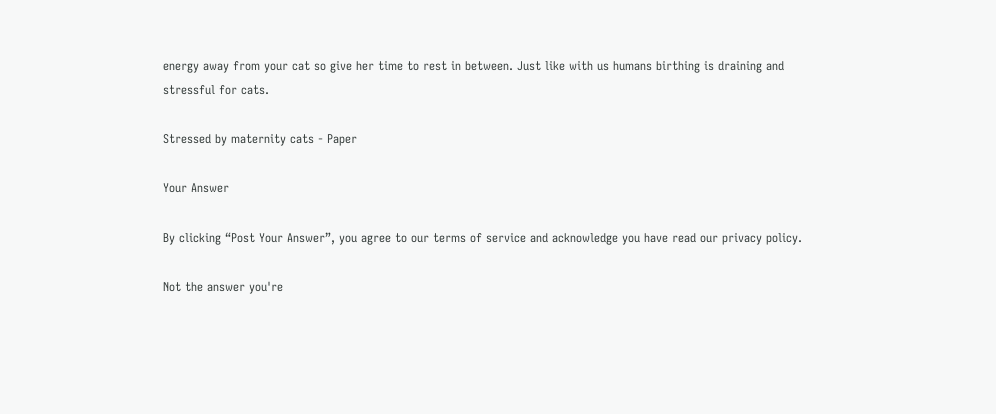energy away from your cat so give her time to rest in between. Just like with us humans birthing is draining and stressful for cats.

Stressed by maternity cats - Paper

Your Answer

By clicking “Post Your Answer”, you agree to our terms of service and acknowledge you have read our privacy policy.

Not the answer you're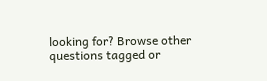looking for? Browse other questions tagged or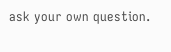ask your own question.